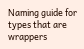Naming guide for types that are wrappers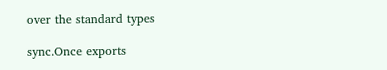over the standard types

sync.Once exports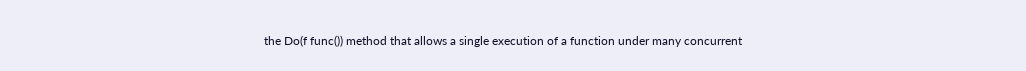the Do(f func()) method that allows a single execution of a function under many concurrent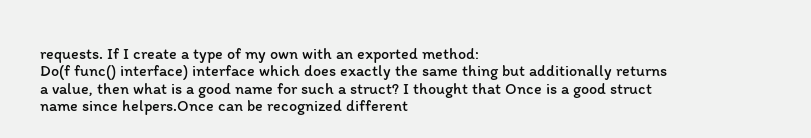requests. If I create a type of my own with an exported method:
Do(f func() interface) interface which does exactly the same thing but additionally returns a value, then what is a good name for such a struct? I thought that Once is a good struct name since helpers.Once can be recognized different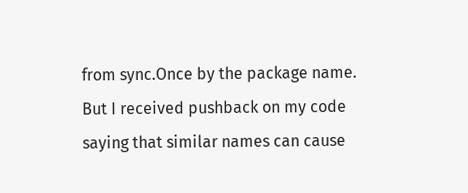from sync.Once by the package name. But I received pushback on my code saying that similar names can cause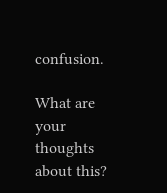confusion.

What are your thoughts about this?